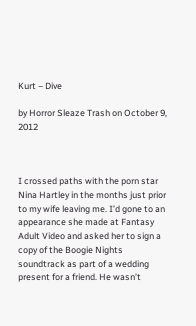Kurt – Dive

by Horror Sleaze Trash on October 9, 2012



I crossed paths with the porn star Nina Hartley in the months just prior to my wife leaving me. I’d gone to an appearance she made at Fantasy Adult Video and asked her to sign a copy of the Boogie Nights soundtrack as part of a wedding present for a friend. He wasn’t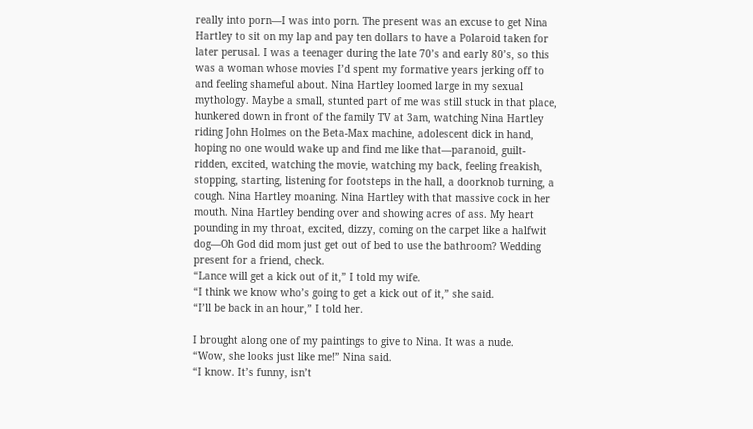really into porn—I was into porn. The present was an excuse to get Nina Hartley to sit on my lap and pay ten dollars to have a Polaroid taken for later perusal. I was a teenager during the late 70’s and early 80’s, so this was a woman whose movies I’d spent my formative years jerking off to and feeling shameful about. Nina Hartley loomed large in my sexual mythology. Maybe a small, stunted part of me was still stuck in that place, hunkered down in front of the family TV at 3am, watching Nina Hartley riding John Holmes on the Beta-Max machine, adolescent dick in hand, hoping no one would wake up and find me like that—paranoid, guilt-ridden, excited, watching the movie, watching my back, feeling freakish, stopping, starting, listening for footsteps in the hall, a doorknob turning, a cough. Nina Hartley moaning. Nina Hartley with that massive cock in her mouth. Nina Hartley bending over and showing acres of ass. My heart pounding in my throat, excited, dizzy, coming on the carpet like a halfwit dog—Oh God did mom just get out of bed to use the bathroom? Wedding present for a friend, check.
“Lance will get a kick out of it,” I told my wife.
“I think we know who’s going to get a kick out of it,” she said.
“I’ll be back in an hour,” I told her.

I brought along one of my paintings to give to Nina. It was a nude.
“Wow, she looks just like me!” Nina said.
“I know. It’s funny, isn’t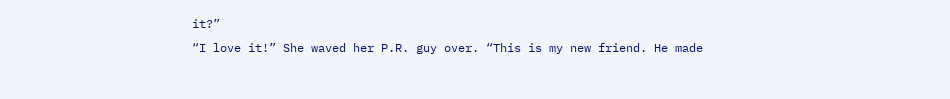it?”
“I love it!” She waved her P.R. guy over. “This is my new friend. He made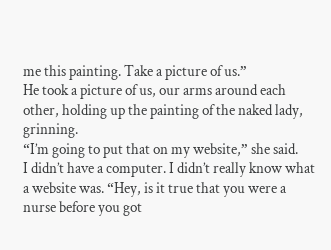me this painting. Take a picture of us.”
He took a picture of us, our arms around each other, holding up the painting of the naked lady, grinning.
“I’m going to put that on my website,” she said.
I didn’t have a computer. I didn’t really know what a website was. “Hey, is it true that you were a nurse before you got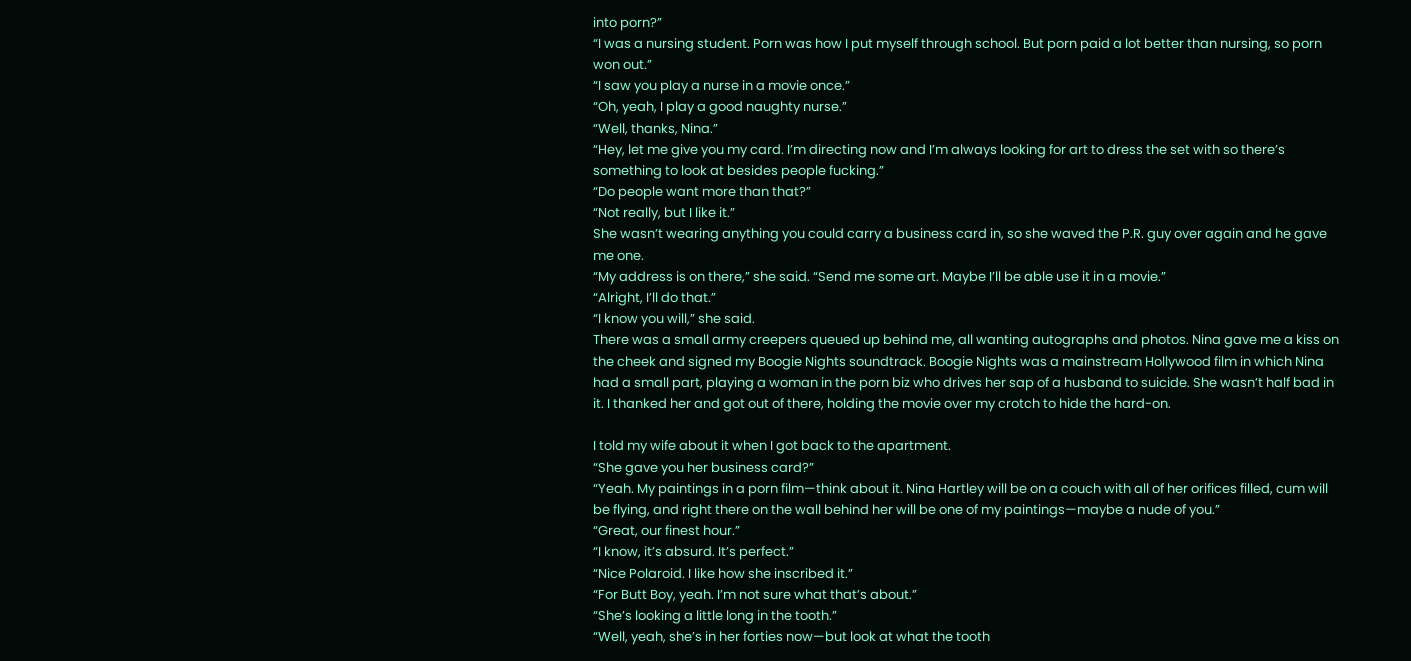into porn?”
“I was a nursing student. Porn was how I put myself through school. But porn paid a lot better than nursing, so porn won out.”
“I saw you play a nurse in a movie once.”
“Oh, yeah, I play a good naughty nurse.”
“Well, thanks, Nina.”
“Hey, let me give you my card. I’m directing now and I’m always looking for art to dress the set with so there’s something to look at besides people fucking.”
“Do people want more than that?”
“Not really, but I like it.”
She wasn’t wearing anything you could carry a business card in, so she waved the P.R. guy over again and he gave me one.
“My address is on there,” she said. “Send me some art. Maybe I’ll be able use it in a movie.”
“Alright, I’ll do that.”
“I know you will,” she said.
There was a small army creepers queued up behind me, all wanting autographs and photos. Nina gave me a kiss on the cheek and signed my Boogie Nights soundtrack. Boogie Nights was a mainstream Hollywood film in which Nina had a small part, playing a woman in the porn biz who drives her sap of a husband to suicide. She wasn’t half bad in it. I thanked her and got out of there, holding the movie over my crotch to hide the hard-on.

I told my wife about it when I got back to the apartment.
“She gave you her business card?”
“Yeah. My paintings in a porn film—think about it. Nina Hartley will be on a couch with all of her orifices filled, cum will be flying, and right there on the wall behind her will be one of my paintings—maybe a nude of you.”
“Great, our finest hour.”
“I know, it’s absurd. It’s perfect.”
“Nice Polaroid. I like how she inscribed it.”
“For Butt Boy, yeah. I’m not sure what that’s about.”
“She’s looking a little long in the tooth.”
“Well, yeah, she’s in her forties now—but look at what the tooth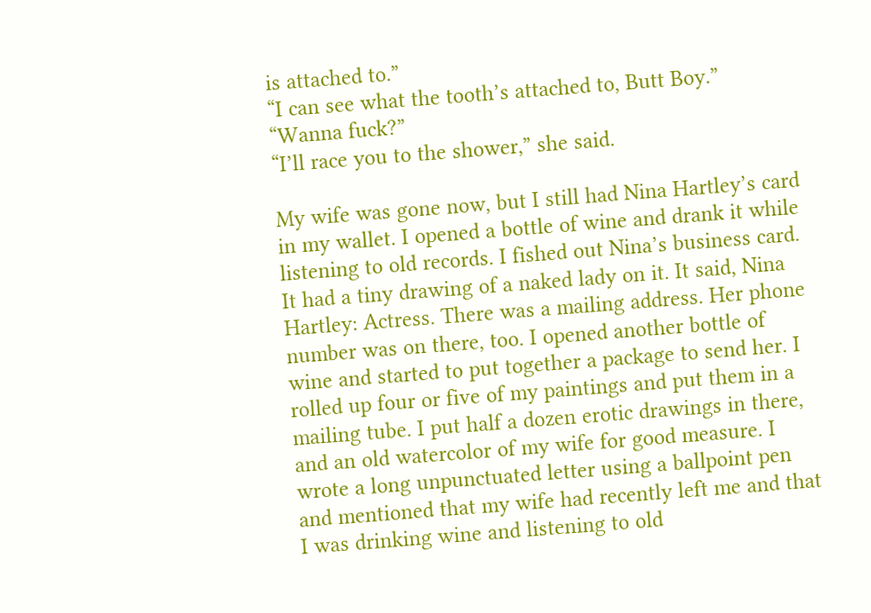is attached to.”
“I can see what the tooth’s attached to, Butt Boy.”
“Wanna fuck?”
“I’ll race you to the shower,” she said.

My wife was gone now, but I still had Nina Hartley’s card in my wallet. I opened a bottle of wine and drank it while listening to old records. I fished out Nina’s business card. It had a tiny drawing of a naked lady on it. It said, Nina Hartley: Actress. There was a mailing address. Her phone number was on there, too. I opened another bottle of wine and started to put together a package to send her. I rolled up four or five of my paintings and put them in a mailing tube. I put half a dozen erotic drawings in there, and an old watercolor of my wife for good measure. I wrote a long unpunctuated letter using a ballpoint pen and mentioned that my wife had recently left me and that I was drinking wine and listening to old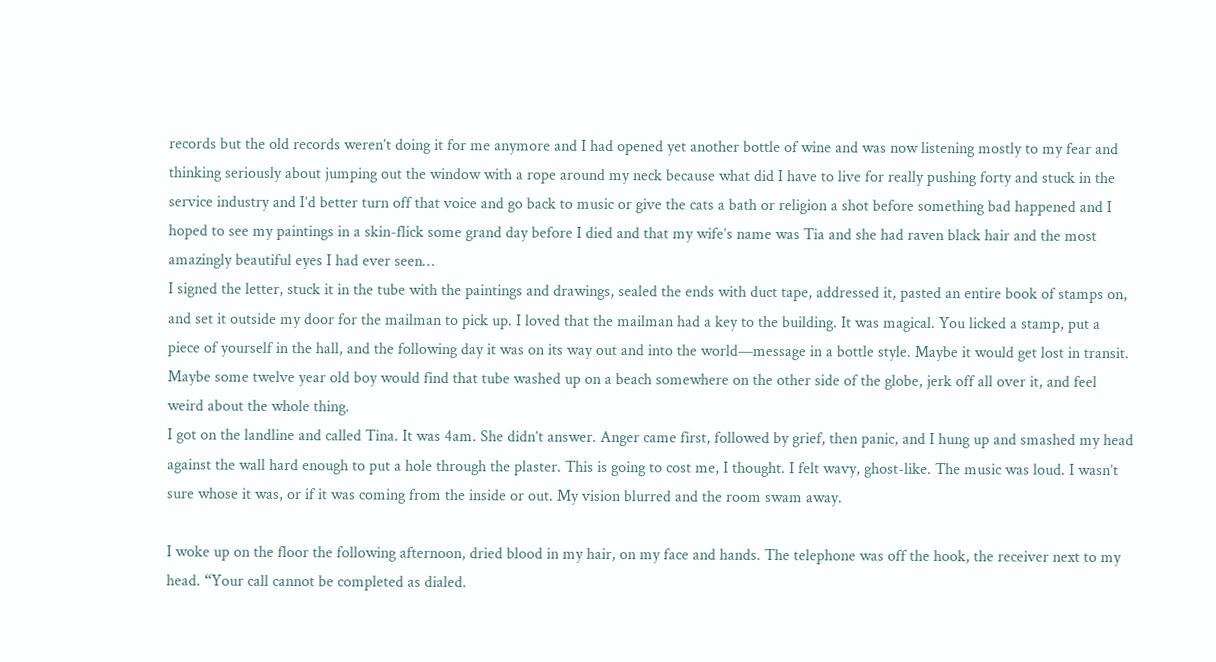records but the old records weren’t doing it for me anymore and I had opened yet another bottle of wine and was now listening mostly to my fear and thinking seriously about jumping out the window with a rope around my neck because what did I have to live for really pushing forty and stuck in the service industry and I’d better turn off that voice and go back to music or give the cats a bath or religion a shot before something bad happened and I hoped to see my paintings in a skin-flick some grand day before I died and that my wife’s name was Tia and she had raven black hair and the most amazingly beautiful eyes I had ever seen…
I signed the letter, stuck it in the tube with the paintings and drawings, sealed the ends with duct tape, addressed it, pasted an entire book of stamps on, and set it outside my door for the mailman to pick up. I loved that the mailman had a key to the building. It was magical. You licked a stamp, put a piece of yourself in the hall, and the following day it was on its way out and into the world—message in a bottle style. Maybe it would get lost in transit. Maybe some twelve year old boy would find that tube washed up on a beach somewhere on the other side of the globe, jerk off all over it, and feel weird about the whole thing.
I got on the landline and called Tina. It was 4am. She didn’t answer. Anger came first, followed by grief, then panic, and I hung up and smashed my head against the wall hard enough to put a hole through the plaster. This is going to cost me, I thought. I felt wavy, ghost-like. The music was loud. I wasn’t sure whose it was, or if it was coming from the inside or out. My vision blurred and the room swam away.

I woke up on the floor the following afternoon, dried blood in my hair, on my face and hands. The telephone was off the hook, the receiver next to my head. “Your call cannot be completed as dialed.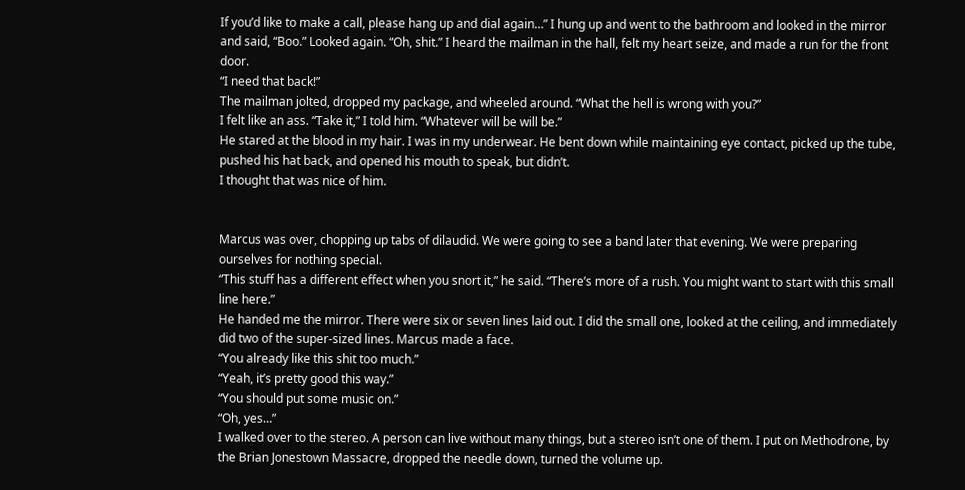If you’d like to make a call, please hang up and dial again…” I hung up and went to the bathroom and looked in the mirror and said, “Boo.” Looked again. “Oh, shit.” I heard the mailman in the hall, felt my heart seize, and made a run for the front door.
“I need that back!”
The mailman jolted, dropped my package, and wheeled around. “What the hell is wrong with you?”
I felt like an ass. “Take it,” I told him. “Whatever will be will be.”
He stared at the blood in my hair. I was in my underwear. He bent down while maintaining eye contact, picked up the tube, pushed his hat back, and opened his mouth to speak, but didn’t.
I thought that was nice of him.


Marcus was over, chopping up tabs of dilaudid. We were going to see a band later that evening. We were preparing ourselves for nothing special.
“This stuff has a different effect when you snort it,” he said. “There’s more of a rush. You might want to start with this small line here.”
He handed me the mirror. There were six or seven lines laid out. I did the small one, looked at the ceiling, and immediately did two of the super-sized lines. Marcus made a face.
“You already like this shit too much.”
“Yeah, it’s pretty good this way.”
“You should put some music on.”
“Oh, yes…”
I walked over to the stereo. A person can live without many things, but a stereo isn’t one of them. I put on Methodrone, by the Brian Jonestown Massacre, dropped the needle down, turned the volume up.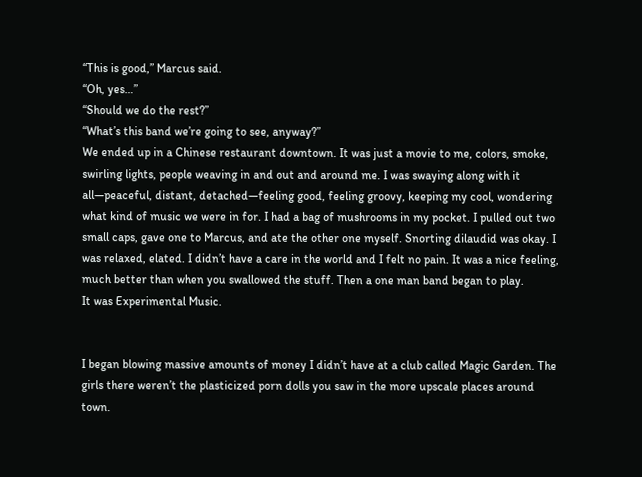“This is good,” Marcus said.
“Oh, yes…”
“Should we do the rest?”
“What’s this band we’re going to see, anyway?”
We ended up in a Chinese restaurant downtown. It was just a movie to me, colors, smoke, swirling lights, people weaving in and out and around me. I was swaying along with it all—peaceful, distant, detached—feeling good, feeling groovy, keeping my cool, wondering what kind of music we were in for. I had a bag of mushrooms in my pocket. I pulled out two small caps, gave one to Marcus, and ate the other one myself. Snorting dilaudid was okay. I was relaxed, elated. I didn’t have a care in the world and I felt no pain. It was a nice feeling, much better than when you swallowed the stuff. Then a one man band began to play.
It was Experimental Music.


I began blowing massive amounts of money I didn’t have at a club called Magic Garden. The girls there weren’t the plasticized porn dolls you saw in the more upscale places around town.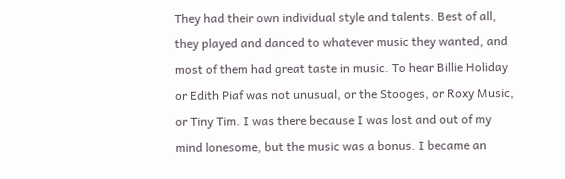They had their own individual style and talents. Best of all, they played and danced to whatever music they wanted, and most of them had great taste in music. To hear Billie Holiday or Edith Piaf was not unusual, or the Stooges, or Roxy Music, or Tiny Tim. I was there because I was lost and out of my mind lonesome, but the music was a bonus. I became an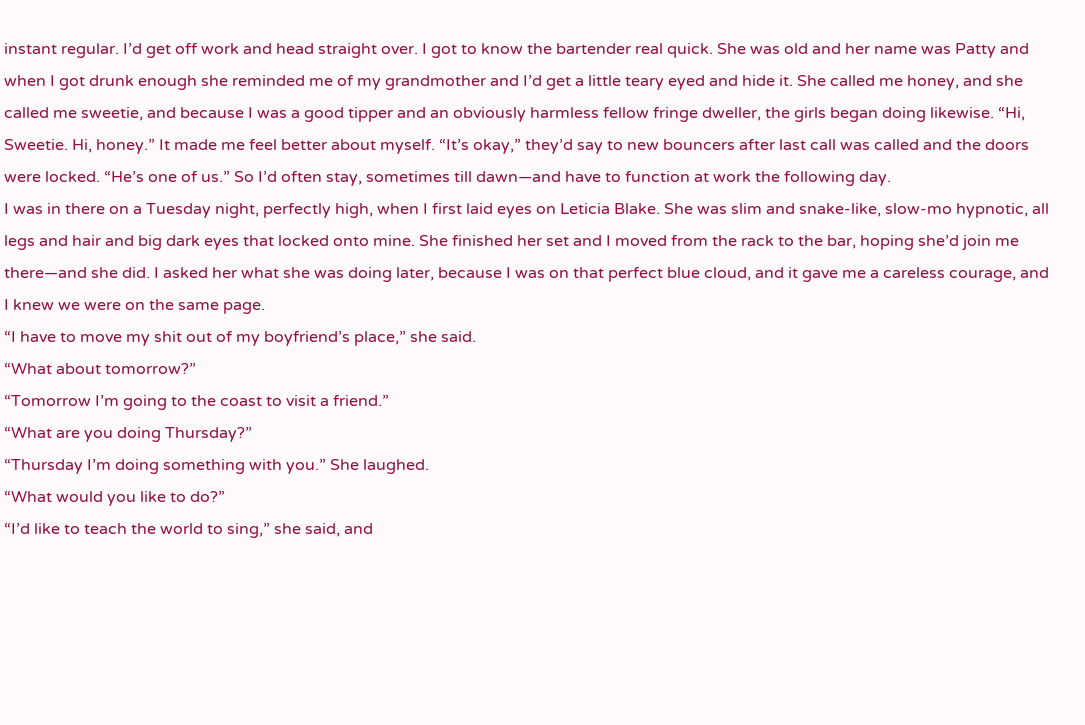instant regular. I’d get off work and head straight over. I got to know the bartender real quick. She was old and her name was Patty and when I got drunk enough she reminded me of my grandmother and I’d get a little teary eyed and hide it. She called me honey, and she called me sweetie, and because I was a good tipper and an obviously harmless fellow fringe dweller, the girls began doing likewise. “Hi, Sweetie. Hi, honey.” It made me feel better about myself. “It’s okay,” they’d say to new bouncers after last call was called and the doors were locked. “He’s one of us.” So I’d often stay, sometimes till dawn—and have to function at work the following day.
I was in there on a Tuesday night, perfectly high, when I first laid eyes on Leticia Blake. She was slim and snake-like, slow-mo hypnotic, all legs and hair and big dark eyes that locked onto mine. She finished her set and I moved from the rack to the bar, hoping she’d join me there—and she did. I asked her what she was doing later, because I was on that perfect blue cloud, and it gave me a careless courage, and I knew we were on the same page.
“I have to move my shit out of my boyfriend’s place,” she said.
“What about tomorrow?”
“Tomorrow I’m going to the coast to visit a friend.”
“What are you doing Thursday?”
“Thursday I’m doing something with you.” She laughed.
“What would you like to do?”
“I’d like to teach the world to sing,” she said, and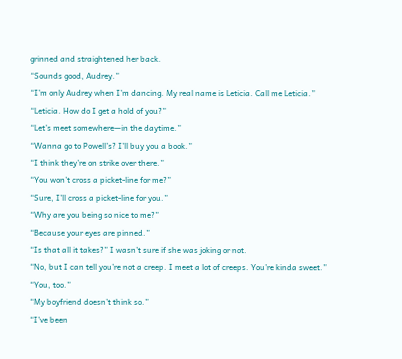grinned and straightened her back.
“Sounds good, Audrey.”
“I’m only Audrey when I’m dancing. My real name is Leticia. Call me Leticia.”
“Leticia. How do I get a hold of you?”
“Let’s meet somewhere—in the daytime.”
“Wanna go to Powell’s? I’ll buy you a book.”
“I think they’re on strike over there.”
“You won’t cross a picket-line for me?”
“Sure, I’ll cross a picket-line for you.”
“Why are you being so nice to me?”
“Because your eyes are pinned.”
“Is that all it takes?” I wasn’t sure if she was joking or not.
“No, but I can tell you’re not a creep. I meet a lot of creeps. You’re kinda sweet.”
“You, too.”
“My boyfriend doesn’t think so.”
“I’ve been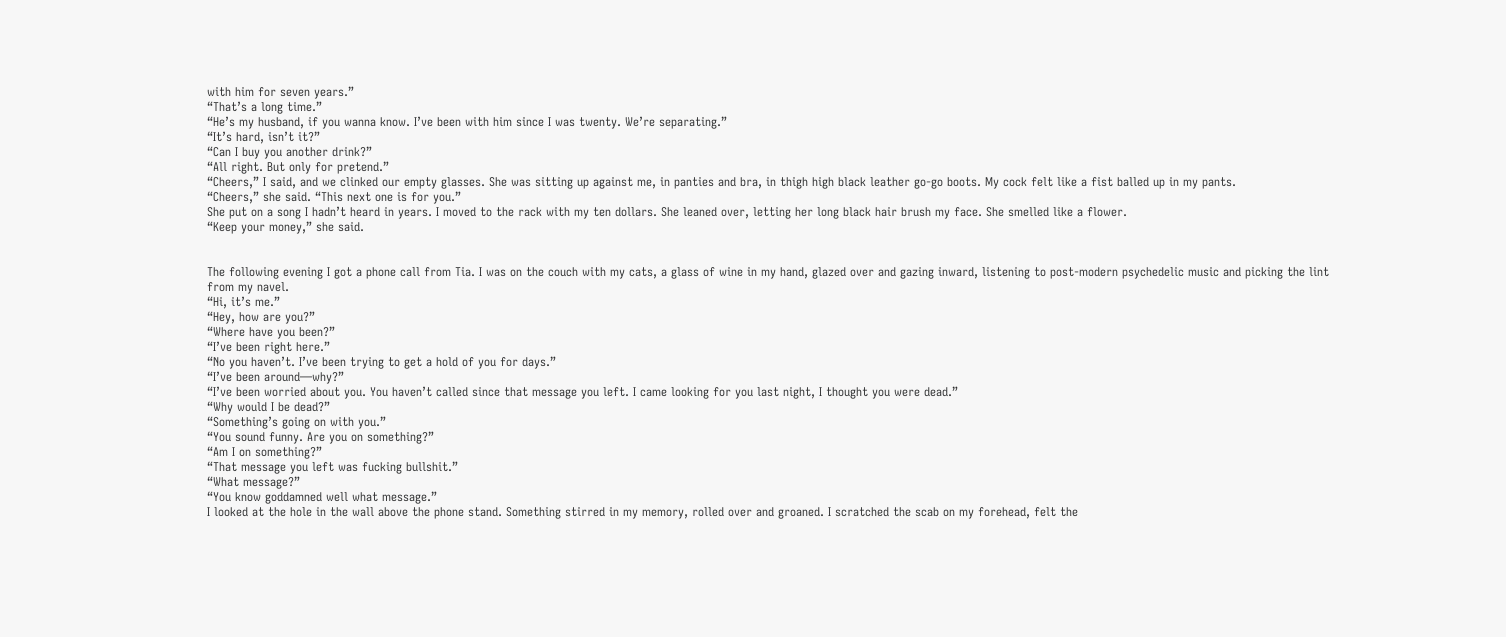with him for seven years.”
“That’s a long time.”
“He’s my husband, if you wanna know. I’ve been with him since I was twenty. We’re separating.”
“It’s hard, isn’t it?”
“Can I buy you another drink?”
“All right. But only for pretend.”
“Cheers,” I said, and we clinked our empty glasses. She was sitting up against me, in panties and bra, in thigh high black leather go-go boots. My cock felt like a fist balled up in my pants.
“Cheers,” she said. “This next one is for you.”
She put on a song I hadn’t heard in years. I moved to the rack with my ten dollars. She leaned over, letting her long black hair brush my face. She smelled like a flower.
“Keep your money,” she said.


The following evening I got a phone call from Tia. I was on the couch with my cats, a glass of wine in my hand, glazed over and gazing inward, listening to post-modern psychedelic music and picking the lint from my navel.
“Hi, it’s me.”
“Hey, how are you?”
“Where have you been?”
“I’ve been right here.”
“No you haven’t. I’ve been trying to get a hold of you for days.”
“I’ve been around—why?”
“I’ve been worried about you. You haven’t called since that message you left. I came looking for you last night, I thought you were dead.”
“Why would I be dead?”
“Something’s going on with you.”
“You sound funny. Are you on something?”
“Am I on something?”
“That message you left was fucking bullshit.”
“What message?”
“You know goddamned well what message.”
I looked at the hole in the wall above the phone stand. Something stirred in my memory, rolled over and groaned. I scratched the scab on my forehead, felt the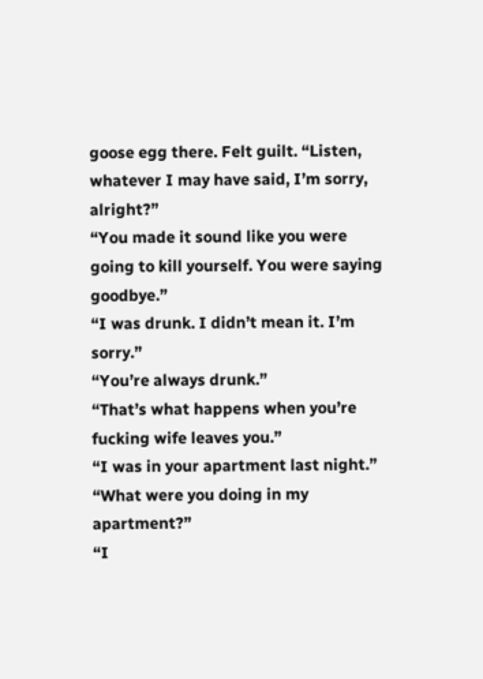goose egg there. Felt guilt. “Listen, whatever I may have said, I’m sorry, alright?”
“You made it sound like you were going to kill yourself. You were saying goodbye.”
“I was drunk. I didn’t mean it. I’m sorry.”
“You’re always drunk.”
“That’s what happens when you’re fucking wife leaves you.”
“I was in your apartment last night.”
“What were you doing in my apartment?”
“I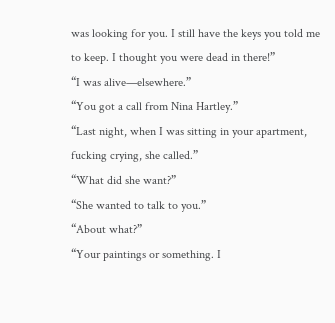was looking for you. I still have the keys you told me to keep. I thought you were dead in there!”
“I was alive—elsewhere.”
“You got a call from Nina Hartley.”
“Last night, when I was sitting in your apartment, fucking crying, she called.”
“What did she want?”
“She wanted to talk to you.”
“About what?”
“Your paintings or something. I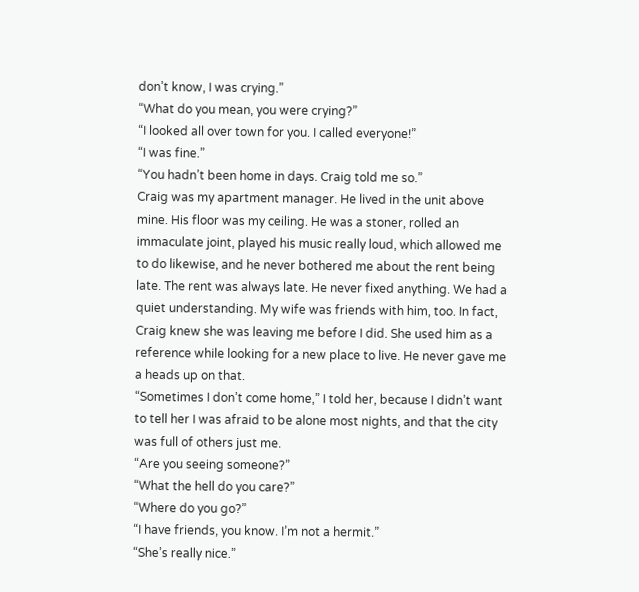don’t know, I was crying.”
“What do you mean, you were crying?”
“I looked all over town for you. I called everyone!”
“I was fine.”
“You hadn’t been home in days. Craig told me so.”
Craig was my apartment manager. He lived in the unit above mine. His floor was my ceiling. He was a stoner, rolled an immaculate joint, played his music really loud, which allowed me to do likewise, and he never bothered me about the rent being late. The rent was always late. He never fixed anything. We had a quiet understanding. My wife was friends with him, too. In fact, Craig knew she was leaving me before I did. She used him as a reference while looking for a new place to live. He never gave me a heads up on that.
“Sometimes I don’t come home,” I told her, because I didn’t want to tell her I was afraid to be alone most nights, and that the city was full of others just me.
“Are you seeing someone?”
“What the hell do you care?”
“Where do you go?”
“I have friends, you know. I’m not a hermit.”
“She’s really nice.”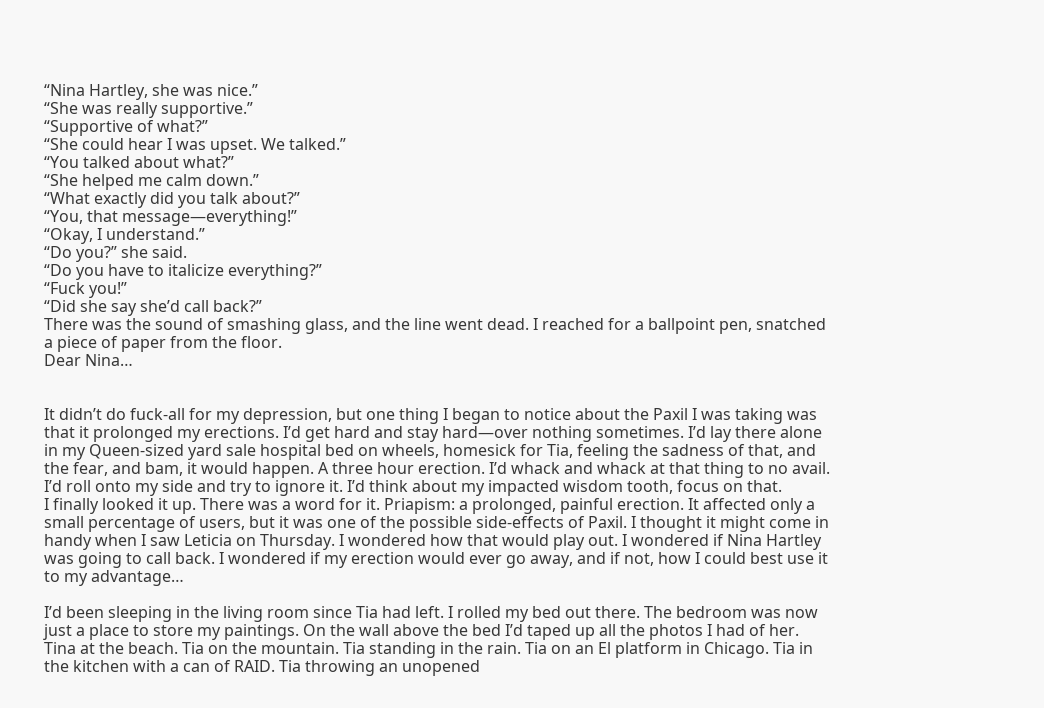“Nina Hartley, she was nice.”
“She was really supportive.”
“Supportive of what?”
“She could hear I was upset. We talked.”
“You talked about what?”
“She helped me calm down.”
“What exactly did you talk about?”
“You, that message—everything!”
“Okay, I understand.”
“Do you?” she said.
“Do you have to italicize everything?”
“Fuck you!”
“Did she say she’d call back?”
There was the sound of smashing glass, and the line went dead. I reached for a ballpoint pen, snatched a piece of paper from the floor.
Dear Nina…


It didn’t do fuck-all for my depression, but one thing I began to notice about the Paxil I was taking was that it prolonged my erections. I’d get hard and stay hard—over nothing sometimes. I’d lay there alone in my Queen-sized yard sale hospital bed on wheels, homesick for Tia, feeling the sadness of that, and the fear, and bam, it would happen. A three hour erection. I’d whack and whack at that thing to no avail. I’d roll onto my side and try to ignore it. I’d think about my impacted wisdom tooth, focus on that.
I finally looked it up. There was a word for it. Priapism: a prolonged, painful erection. It affected only a small percentage of users, but it was one of the possible side-effects of Paxil. I thought it might come in handy when I saw Leticia on Thursday. I wondered how that would play out. I wondered if Nina Hartley was going to call back. I wondered if my erection would ever go away, and if not, how I could best use it to my advantage…

I’d been sleeping in the living room since Tia had left. I rolled my bed out there. The bedroom was now just a place to store my paintings. On the wall above the bed I’d taped up all the photos I had of her. Tina at the beach. Tia on the mountain. Tia standing in the rain. Tia on an El platform in Chicago. Tia in the kitchen with a can of RAID. Tia throwing an unopened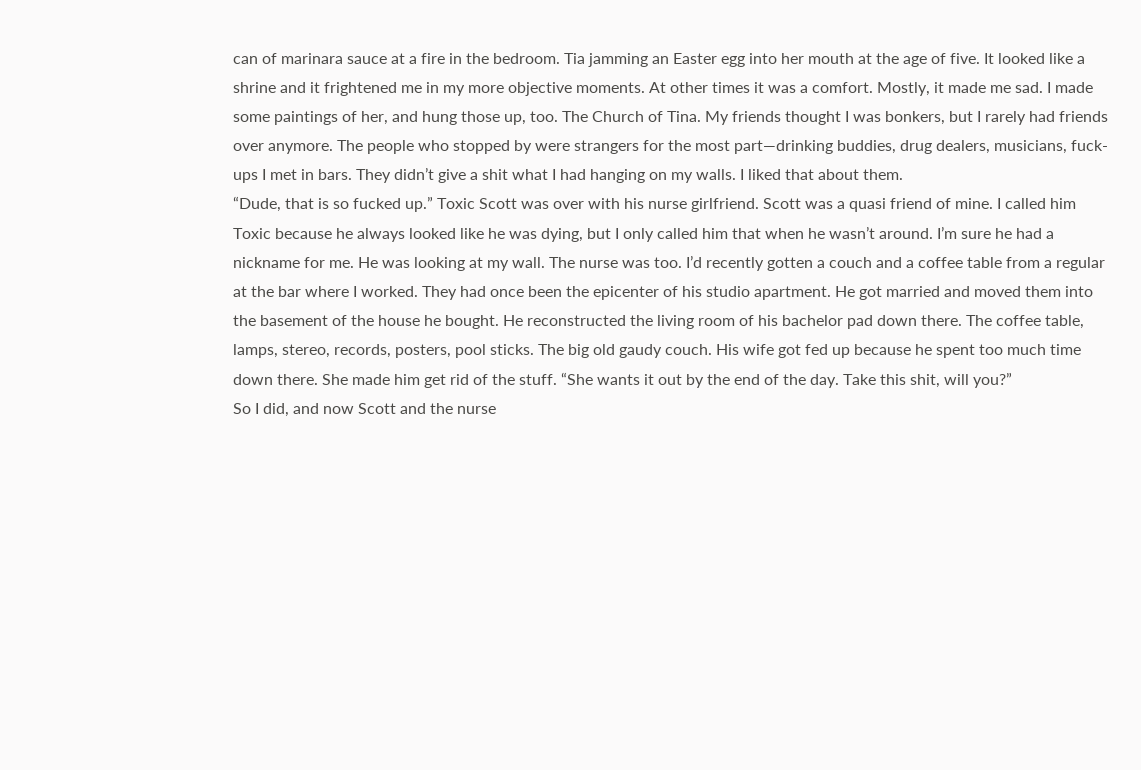can of marinara sauce at a fire in the bedroom. Tia jamming an Easter egg into her mouth at the age of five. It looked like a shrine and it frightened me in my more objective moments. At other times it was a comfort. Mostly, it made me sad. I made some paintings of her, and hung those up, too. The Church of Tina. My friends thought I was bonkers, but I rarely had friends over anymore. The people who stopped by were strangers for the most part—drinking buddies, drug dealers, musicians, fuck-ups I met in bars. They didn’t give a shit what I had hanging on my walls. I liked that about them.
“Dude, that is so fucked up.” Toxic Scott was over with his nurse girlfriend. Scott was a quasi friend of mine. I called him Toxic because he always looked like he was dying, but I only called him that when he wasn’t around. I’m sure he had a nickname for me. He was looking at my wall. The nurse was too. I’d recently gotten a couch and a coffee table from a regular at the bar where I worked. They had once been the epicenter of his studio apartment. He got married and moved them into the basement of the house he bought. He reconstructed the living room of his bachelor pad down there. The coffee table, lamps, stereo, records, posters, pool sticks. The big old gaudy couch. His wife got fed up because he spent too much time down there. She made him get rid of the stuff. “She wants it out by the end of the day. Take this shit, will you?”
So I did, and now Scott and the nurse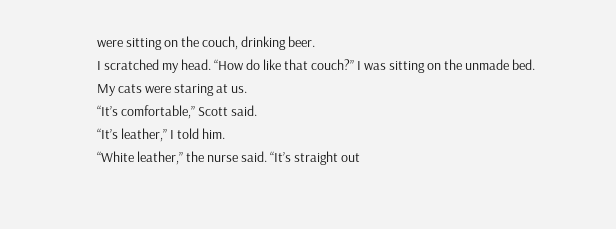were sitting on the couch, drinking beer.
I scratched my head. “How do like that couch?” I was sitting on the unmade bed. My cats were staring at us.
“It’s comfortable,” Scott said.
“It’s leather,” I told him.
“White leather,” the nurse said. “It’s straight out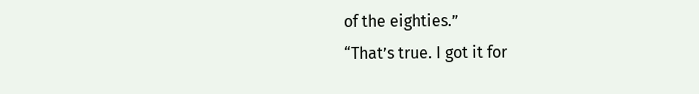of the eighties.”
“That’s true. I got it for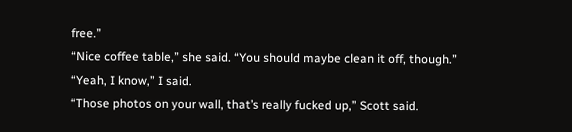free.”
“Nice coffee table,” she said. “You should maybe clean it off, though.”
“Yeah, I know,” I said.
“Those photos on your wall, that’s really fucked up,” Scott said.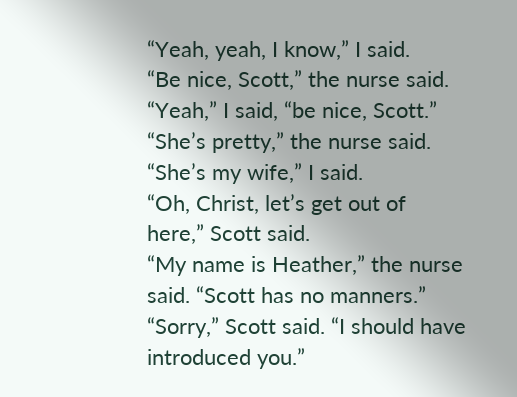“Yeah, yeah, I know,” I said.
“Be nice, Scott,” the nurse said.
“Yeah,” I said, “be nice, Scott.”
“She’s pretty,” the nurse said.
“She’s my wife,” I said.
“Oh, Christ, let’s get out of here,” Scott said.
“My name is Heather,” the nurse said. “Scott has no manners.”
“Sorry,” Scott said. “I should have introduced you.”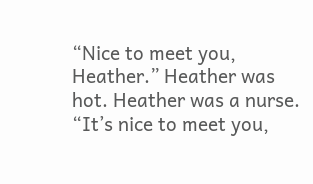“Nice to meet you, Heather.” Heather was hot. Heather was a nurse.
“It’s nice to meet you,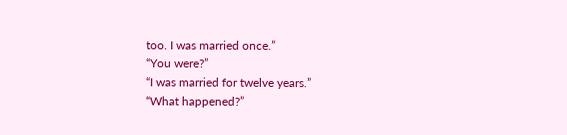too. I was married once.”
“You were?”
“I was married for twelve years.”
“What happened?”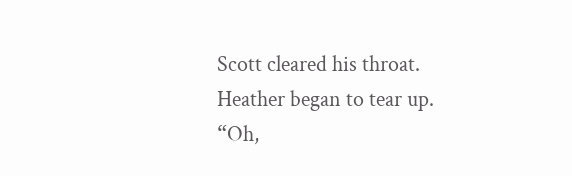Scott cleared his throat.
Heather began to tear up.
“Oh,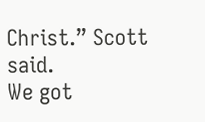Christ.” Scott said.
We got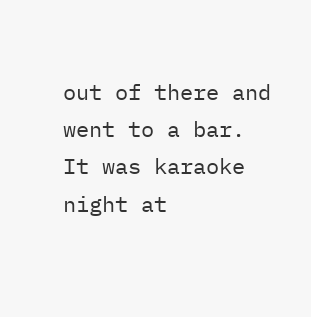out of there and went to a bar.
It was karaoke night at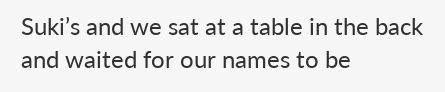Suki’s and we sat at a table in the back and waited for our names to be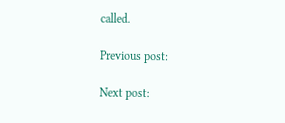called.

Previous post:

Next post: